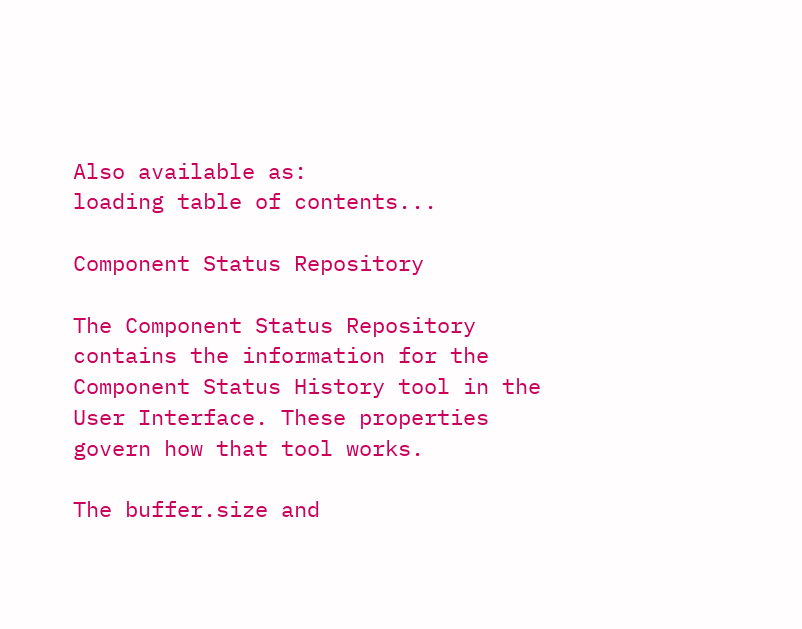Also available as:
loading table of contents...

Component Status Repository

The Component Status Repository contains the information for the Component Status History tool in the User Interface. These properties govern how that tool works.

The buffer.size and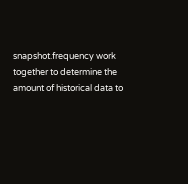snapshot.frequency work together to determine the amount of historical data to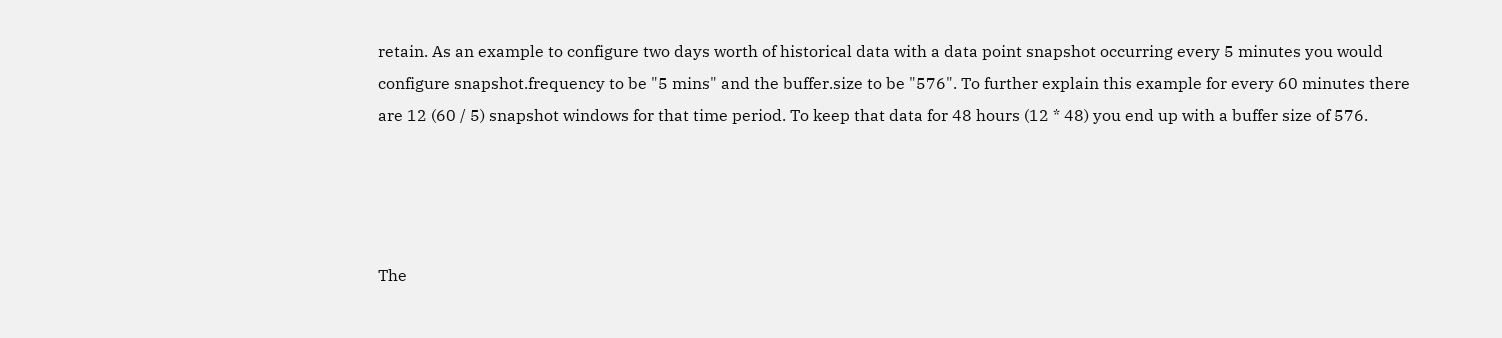retain. As an example to configure two days worth of historical data with a data point snapshot occurring every 5 minutes you would configure snapshot.frequency to be "5 mins" and the buffer.size to be "576". To further explain this example for every 60 minutes there are 12 (60 / 5) snapshot windows for that time period. To keep that data for 48 hours (12 * 48) you end up with a buffer size of 576.




The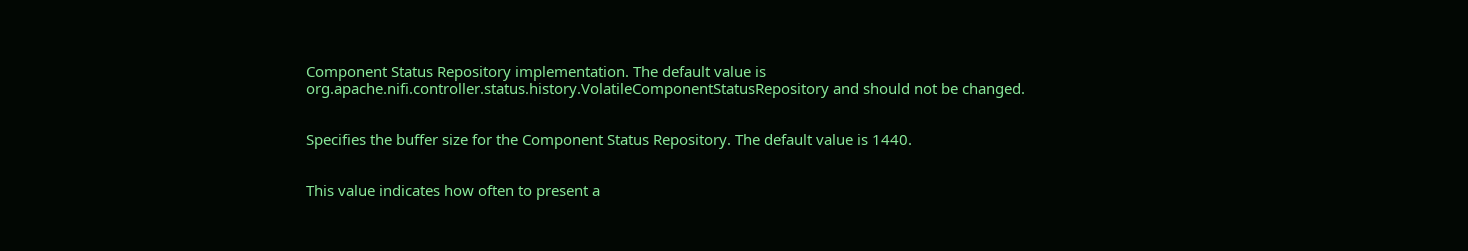Component Status Repository implementation. The default value is org.apache.nifi.controller.status.history.VolatileComponentStatusRepository and should not be changed.


Specifies the buffer size for the Component Status Repository. The default value is 1440.


This value indicates how often to present a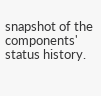snapshot of the components' status history.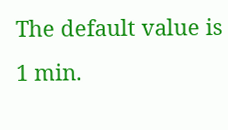The default value is 1 min.